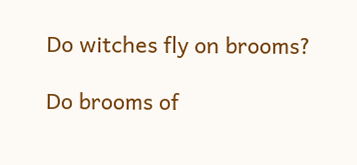Do witches fly on brooms?

Do brooms of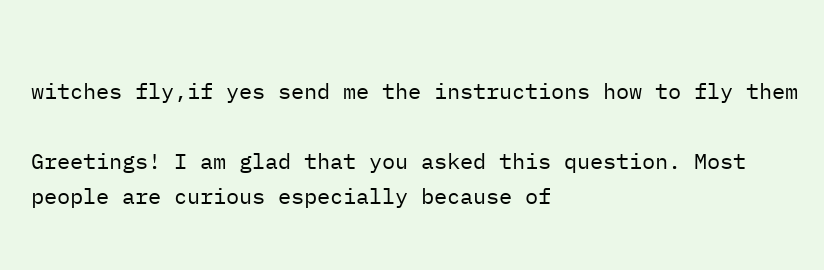witches fly,if yes send me the instructions how to fly them

Greetings! I am glad that you asked this question. Most people are curious especially because of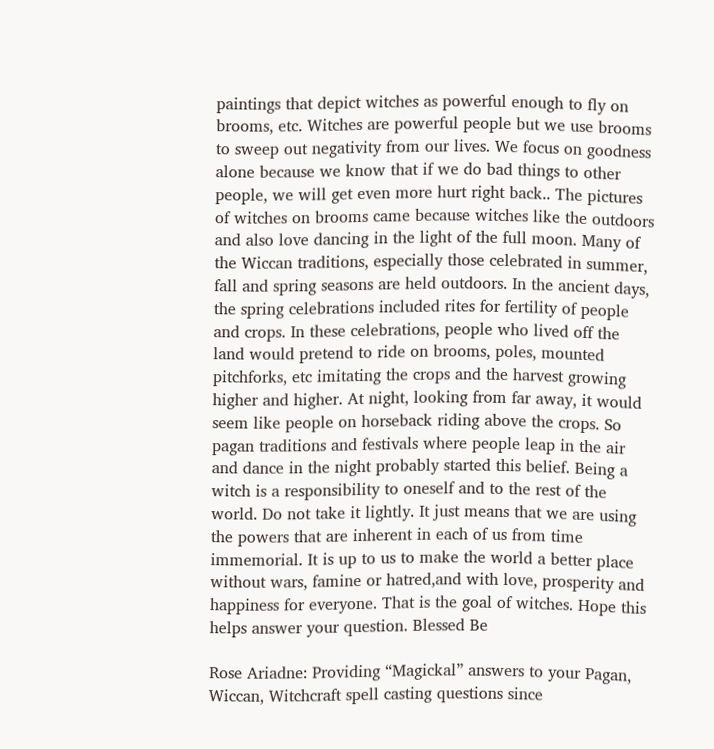paintings that depict witches as powerful enough to fly on brooms, etc. Witches are powerful people but we use brooms to sweep out negativity from our lives. We focus on goodness alone because we know that if we do bad things to other people, we will get even more hurt right back.. The pictures of witches on brooms came because witches like the outdoors and also love dancing in the light of the full moon. Many of the Wiccan traditions, especially those celebrated in summer, fall and spring seasons are held outdoors. In the ancient days, the spring celebrations included rites for fertility of people and crops. In these celebrations, people who lived off the land would pretend to ride on brooms, poles, mounted pitchforks, etc imitating the crops and the harvest growing higher and higher. At night, looking from far away, it would seem like people on horseback riding above the crops. So pagan traditions and festivals where people leap in the air and dance in the night probably started this belief. Being a witch is a responsibility to oneself and to the rest of the world. Do not take it lightly. It just means that we are using the powers that are inherent in each of us from time immemorial. It is up to us to make the world a better place without wars, famine or hatred,and with love, prosperity and happiness for everyone. That is the goal of witches. Hope this helps answer your question. Blessed Be

Rose Ariadne: Providing “Magickal” answers to your Pagan, Wiccan, Witchcraft spell casting questions since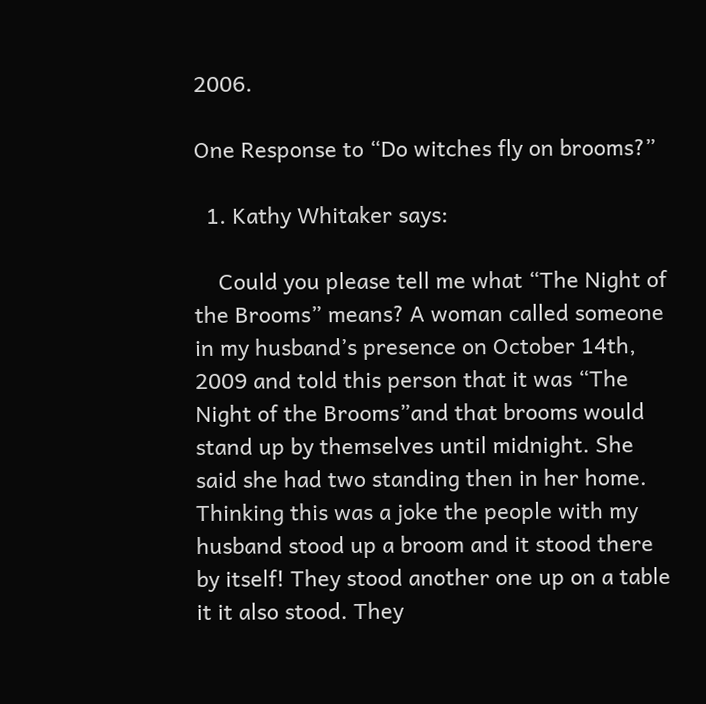2006.

One Response to “Do witches fly on brooms?”

  1. Kathy Whitaker says:

    Could you please tell me what “The Night of the Brooms” means? A woman called someone in my husband’s presence on October 14th, 2009 and told this person that it was “The Night of the Brooms”and that brooms would stand up by themselves until midnight. She said she had two standing then in her home. Thinking this was a joke the people with my husband stood up a broom and it stood there by itself! They stood another one up on a table it it also stood. They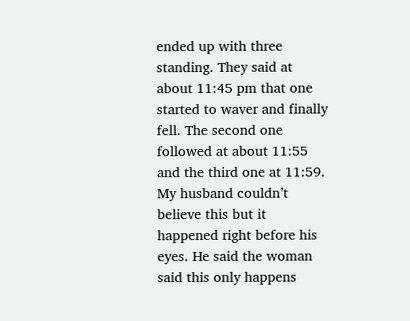ended up with three standing. They said at about 11:45 pm that one started to waver and finally fell. The second one followed at about 11:55 and the third one at 11:59. My husband couldn’t believe this but it happened right before his eyes. He said the woman said this only happens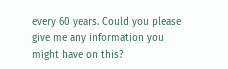every 60 years. Could you please give me any information you might have on this?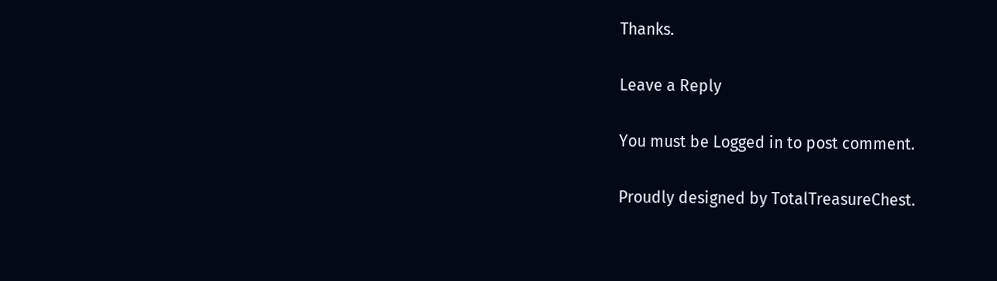Thanks.

Leave a Reply

You must be Logged in to post comment.

Proudly designed by TotalTreasureChest.